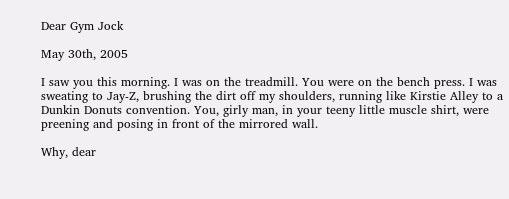Dear Gym Jock

May 30th, 2005

I saw you this morning. I was on the treadmill. You were on the bench press. I was sweating to Jay-Z, brushing the dirt off my shoulders, running like Kirstie Alley to a Dunkin Donuts convention. You, girly man, in your teeny little muscle shirt, were preening and posing in front of the mirrored wall.

Why, dear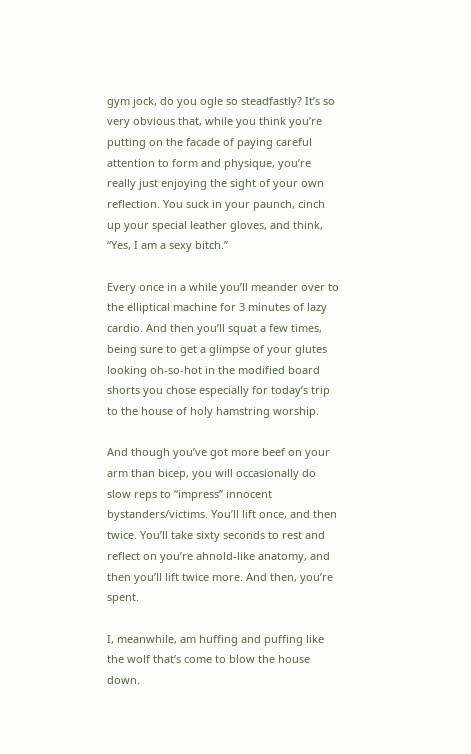gym jock, do you ogle so steadfastly? It’s so very obvious that, while you think you’re putting on the facade of paying careful attention to form and physique, you’re really just enjoying the sight of your own reflection. You suck in your paunch, cinch up your special leather gloves, and think, “Yes, I am a sexy bitch.”

Every once in a while you’ll meander over to the elliptical machine for 3 minutes of lazy cardio. And then you’ll squat a few times, being sure to get a glimpse of your glutes looking oh-so-hot in the modified board shorts you chose especially for today’s trip to the house of holy hamstring worship.

And though you’ve got more beef on your arm than bicep, you will occasionally do slow reps to “impress” innocent bystanders/victims. You’ll lift once, and then twice. You’ll take sixty seconds to rest and reflect on you’re ahnold-like anatomy, and then you’ll lift twice more. And then, you’re spent.

I, meanwhile, am huffing and puffing like the wolf that’s come to blow the house down.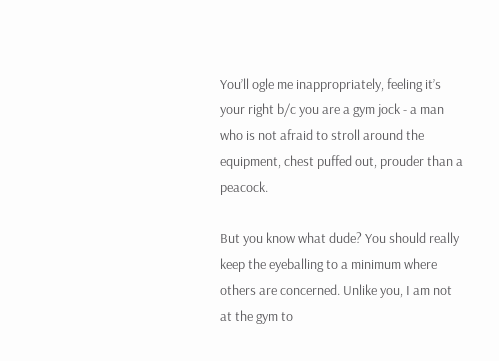You’ll ogle me inappropriately, feeling it’s your right b/c you are a gym jock - a man who is not afraid to stroll around the equipment, chest puffed out, prouder than a peacock.

But you know what dude? You should really keep the eyeballing to a minimum where others are concerned. Unlike you, I am not at the gym to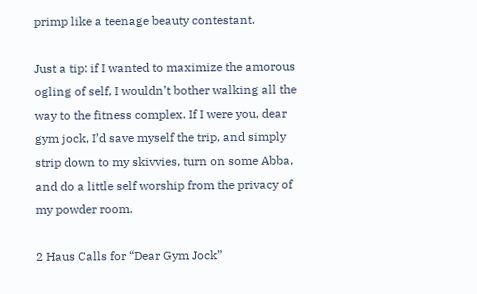primp like a teenage beauty contestant.

Just a tip: if I wanted to maximize the amorous ogling of self, I wouldn’t bother walking all the way to the fitness complex. If I were you, dear gym jock, I’d save myself the trip, and simply strip down to my skivvies, turn on some Abba, and do a little self worship from the privacy of my powder room.

2 Haus Calls for “Dear Gym Jock”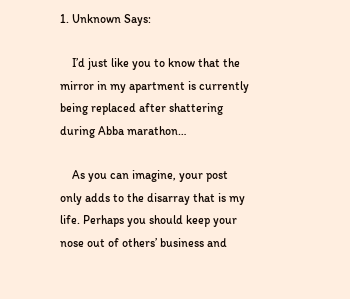1. Unknown Says:

    I’d just like you to know that the mirror in my apartment is currently being replaced after shattering during Abba marathon…

    As you can imagine, your post only adds to the disarray that is my life. Perhaps you should keep your nose out of others’ business and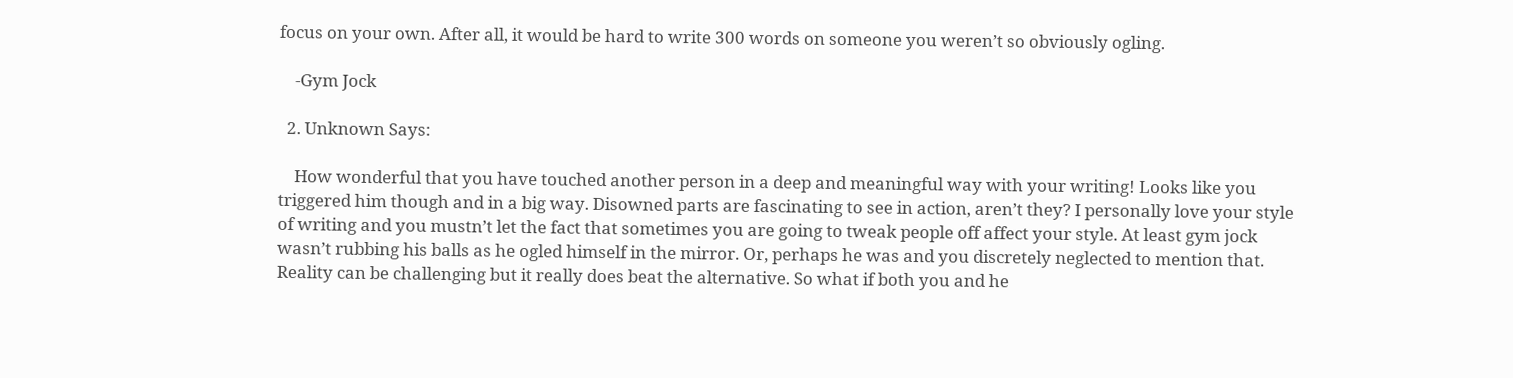focus on your own. After all, it would be hard to write 300 words on someone you weren’t so obviously ogling.

    -Gym Jock

  2. Unknown Says:

    How wonderful that you have touched another person in a deep and meaningful way with your writing! Looks like you triggered him though and in a big way. Disowned parts are fascinating to see in action, aren’t they? I personally love your style of writing and you mustn’t let the fact that sometimes you are going to tweak people off affect your style. At least gym jock wasn’t rubbing his balls as he ogled himself in the mirror. Or, perhaps he was and you discretely neglected to mention that. Reality can be challenging but it really does beat the alternative. So what if both you and he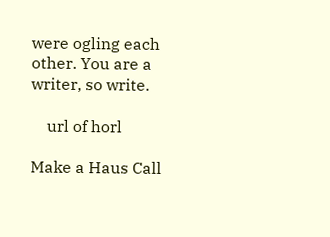were ogling each other. You are a writer, so write.

    url of horl

Make a Haus Call